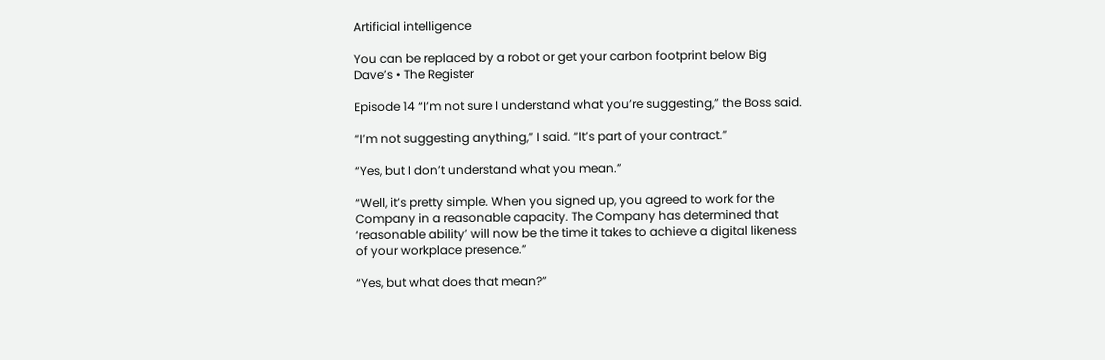Artificial intelligence

You can be replaced by a robot or get your carbon footprint below Big Dave’s • The Register

Episode 14 “I’m not sure I understand what you’re suggesting,” the Boss said.

“I’m not suggesting anything,” I said. “It’s part of your contract.”

“Yes, but I don’t understand what you mean.”

“Well, it’s pretty simple. When you signed up, you agreed to work for the Company in a reasonable capacity. The Company has determined that ‘reasonable ability’ will now be the time it takes to achieve a digital likeness of your workplace presence.”

“Yes, but what does that mean?”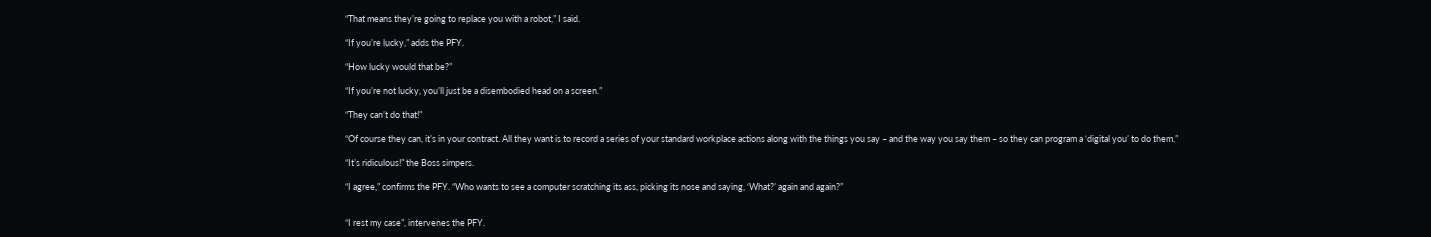“That means they’re going to replace you with a robot,” I said.

“If you’re lucky,” adds the PFY.

“How lucky would that be?”

“If you’re not lucky, you’ll just be a disembodied head on a screen.”

“They can’t do that!”

“Of course they can, it’s in your contract. All they want is to record a series of your standard workplace actions along with the things you say – and the way you say them – so they can program a ‘digital you’ to do them.”

“It’s ridiculous!” the Boss simpers.

“I agree,” confirms the PFY. “Who wants to see a computer scratching its ass, picking its nose and saying, ‘What?’ again and again?”


“I rest my case”, intervenes the PFY.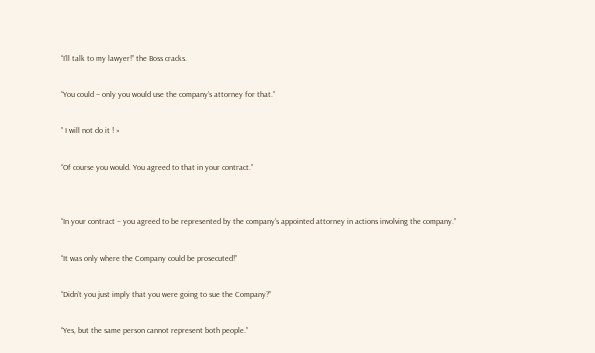“I’ll talk to my lawyer!” the Boss cracks.

“You could – only you would use the company’s attorney for that.”

” I will not do it ! »

“Of course you would. You agreed to that in your contract.”


“In your contract – you agreed to be represented by the company’s appointed attorney in actions involving the company.”

“It was only where the Company could be prosecuted!”

“Didn’t you just imply that you were going to sue the Company?”

“Yes, but the same person cannot represent both people.”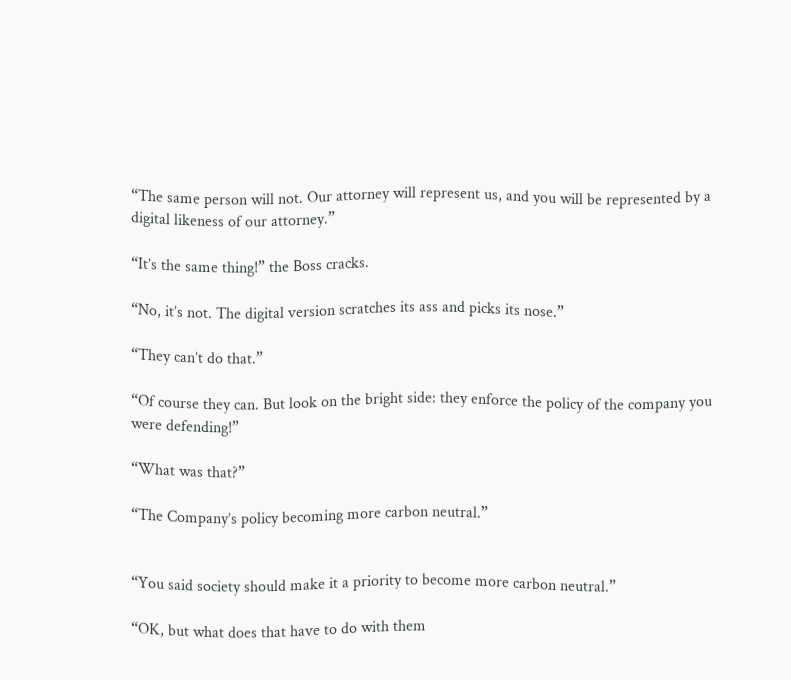“The same person will not. Our attorney will represent us, and you will be represented by a digital likeness of our attorney.”

“It’s the same thing!” the Boss cracks.

“No, it’s not. The digital version scratches its ass and picks its nose.”

“They can’t do that.”

“Of course they can. But look on the bright side: they enforce the policy of the company you were defending!”

“What was that?”

“The Company’s policy becoming more carbon neutral.”


“You said society should make it a priority to become more carbon neutral.”

“OK, but what does that have to do with them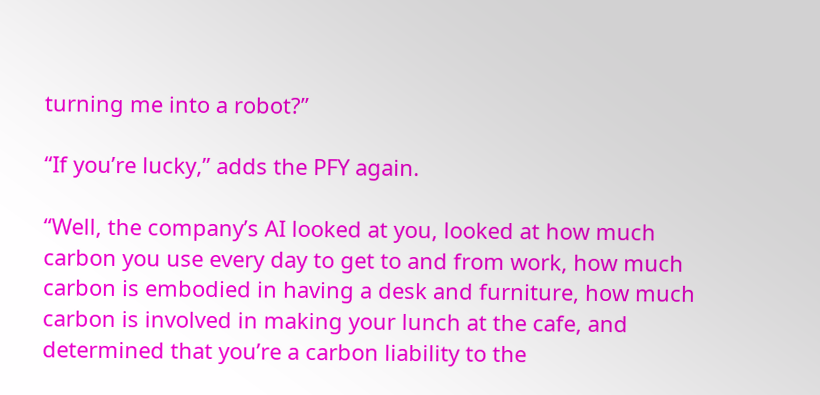turning me into a robot?”

“If you’re lucky,” adds the PFY again.

“Well, the company’s AI looked at you, looked at how much carbon you use every day to get to and from work, how much carbon is embodied in having a desk and furniture, how much carbon is involved in making your lunch at the cafe, and determined that you’re a carbon liability to the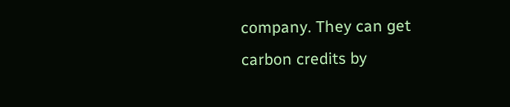company. They can get carbon credits by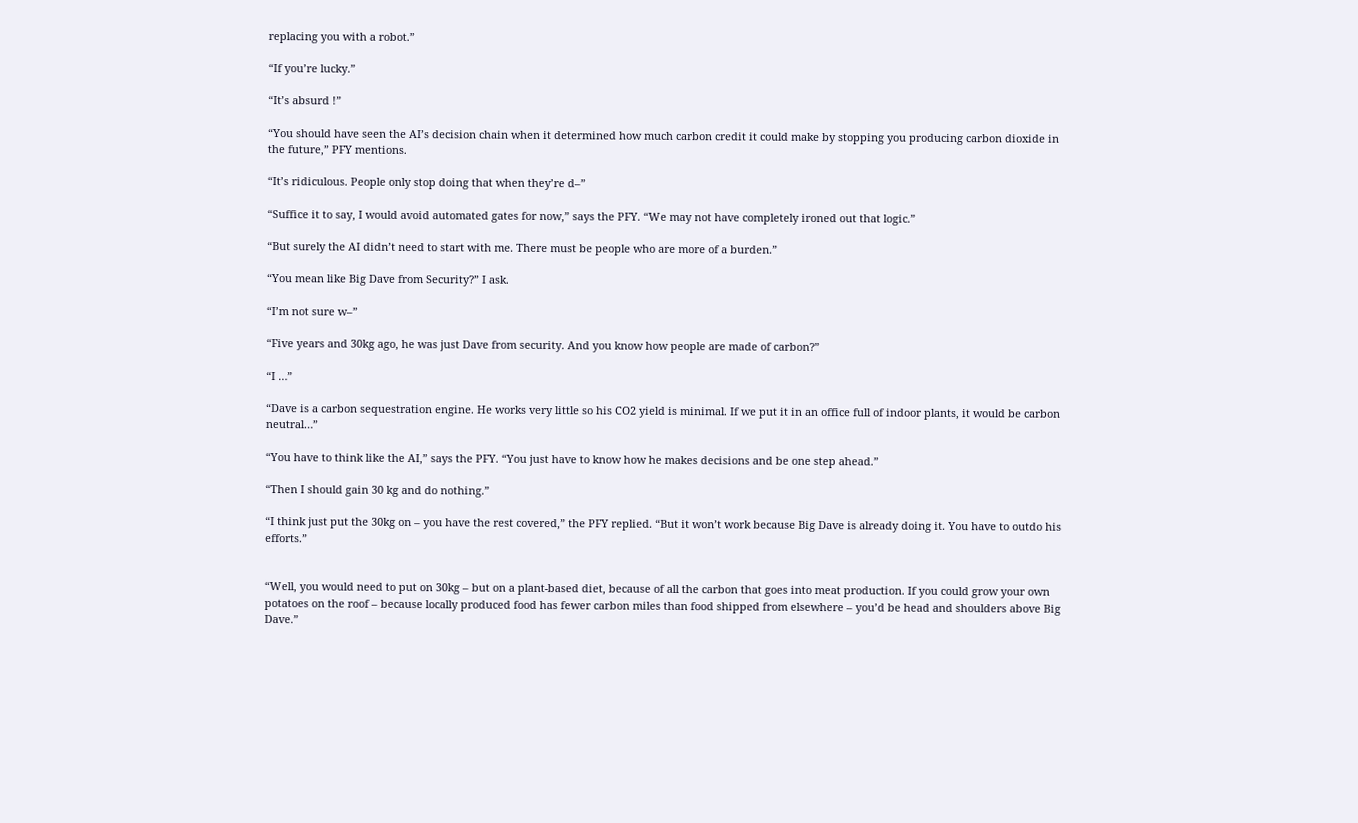replacing you with a robot.”

“If you’re lucky.”

“It’s absurd !”

“You should have seen the AI’s decision chain when it determined how much carbon credit it could make by stopping you producing carbon dioxide in the future,” PFY mentions.

“It’s ridiculous. People only stop doing that when they’re d–”

“Suffice it to say, I would avoid automated gates for now,” says the PFY. “We may not have completely ironed out that logic.”

“But surely the AI didn’t need to start with me. There must be people who are more of a burden.”

“You mean like Big Dave from Security?” I ask.

“I’m not sure w–”

“Five years and 30kg ago, he was just Dave from security. And you know how people are made of carbon?”

“I …”

“Dave is a carbon sequestration engine. He works very little so his CO2 yield is minimal. If we put it in an office full of indoor plants, it would be carbon neutral…”

“You have to think like the AI,” says the PFY. “You just have to know how he makes decisions and be one step ahead.”

“Then I should gain 30 kg and do nothing.”

“I think just put the 30kg on – you have the rest covered,” the PFY replied. “But it won’t work because Big Dave is already doing it. You have to outdo his efforts.”


“Well, you would need to put on 30kg – but on a plant-based diet, because of all the carbon that goes into meat production. If you could grow your own potatoes on the roof – because locally produced food has fewer carbon miles than food shipped from elsewhere – you’d be head and shoulders above Big Dave.”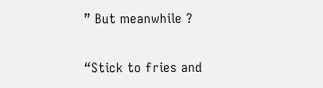” But meanwhile ?

“Stick to fries and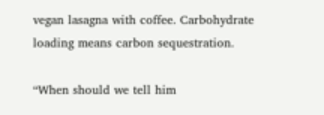vegan lasagna with coffee. Carbohydrate loading means carbon sequestration.

“When should we tell him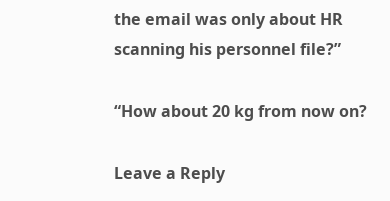the email was only about HR scanning his personnel file?”

“How about 20 kg from now on?

Leave a Reply